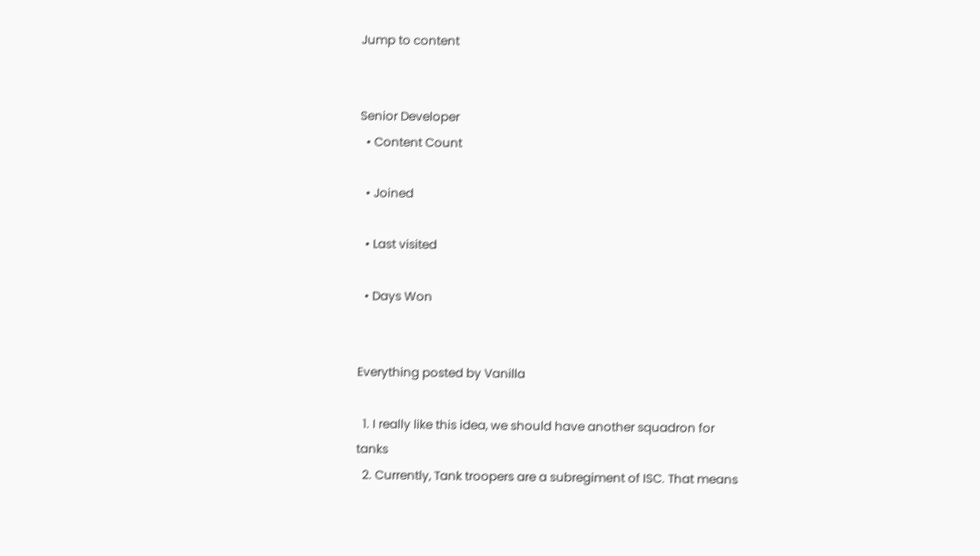Jump to content


Senior Developer
  • Content Count

  • Joined

  • Last visited

  • Days Won


Everything posted by Vanilla

  1. I really like this idea, we should have another squadron for tanks
  2. Currently, Tank troopers are a subregiment of ISC. That means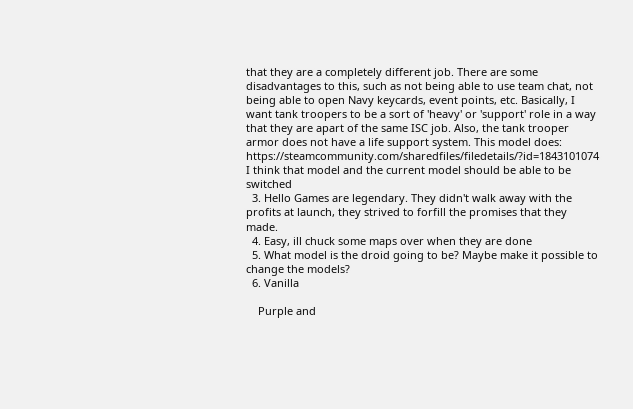that they are a completely different job. There are some disadvantages to this, such as not being able to use team chat, not being able to open Navy keycards, event points, etc. Basically, I want tank troopers to be a sort of 'heavy' or 'support' role in a way that they are apart of the same ISC job. Also, the tank trooper armor does not have a life support system. This model does: https://steamcommunity.com/sharedfiles/filedetails/?id=1843101074 I think that model and the current model should be able to be switched
  3. Hello Games are legendary. They didn't walk away with the profits at launch, they strived to forfill the promises that they made.
  4. Easy, ill chuck some maps over when they are done
  5. What model is the droid going to be? Maybe make it possible to change the models?
  6. Vanilla

    Purple and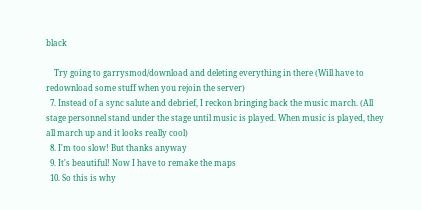black

    Try going to garrysmod/download and deleting everything in there (Will have to redownload some stuff when you rejoin the server)
  7. Instead of a sync salute and debrief, I reckon bringing back the music march. (All stage personnel stand under the stage until music is played. When music is played, they all march up and it looks really cool)
  8. I'm too slow! But thanks anyway
  9. It's beautiful! Now I have to remake the maps
  10. So this is why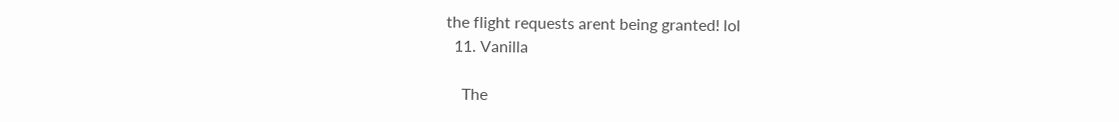the flight requests arent being granted! lol
  11. Vanilla

    The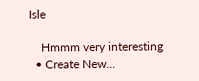Isle

    Hmmm very interesting
  • Create New...